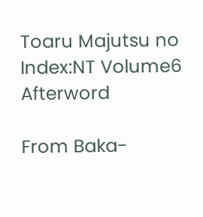Toaru Majutsu no Index:NT Volume6 Afterword

From Baka-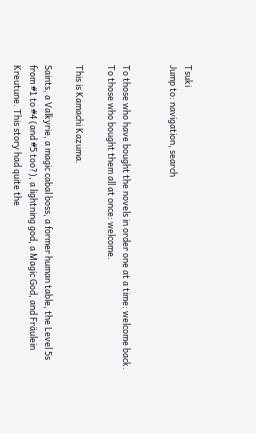Tsuki
Jump to: navigation, search


To those who have bought the novels in order one at a time: welcome back. To those who bought them all at once: welcome.

This is Kamachi Kazuma.

Saints, a Valkyrie, a magic cabal boss, a former human table, the Level 5s from #1 to #4 (and #5 too?), a lightning god, a Magic God, and Fräulein Kreutune. This story had quite the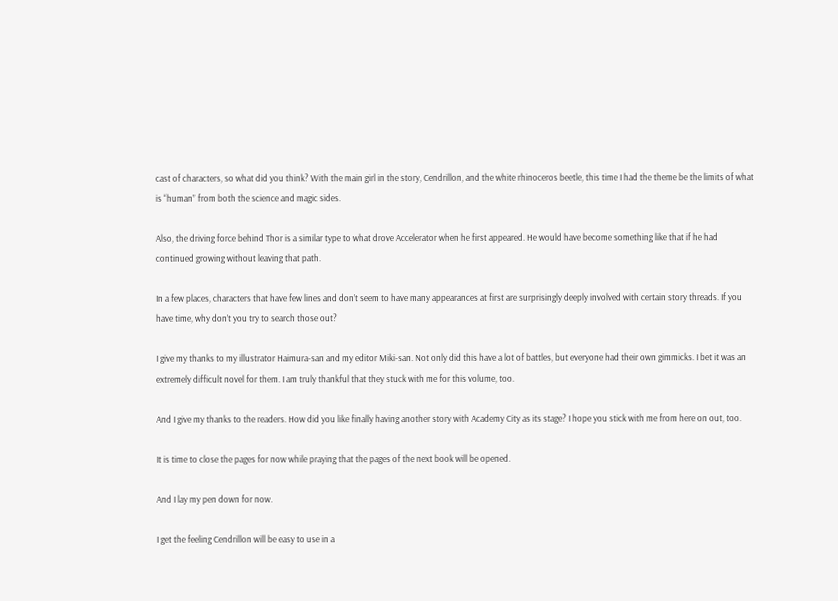cast of characters, so what did you think? With the main girl in the story, Cendrillon, and the white rhinoceros beetle, this time I had the theme be the limits of what is “human” from both the science and magic sides.

Also, the driving force behind Thor is a similar type to what drove Accelerator when he first appeared. He would have become something like that if he had continued growing without leaving that path.

In a few places, characters that have few lines and don’t seem to have many appearances at first are surprisingly deeply involved with certain story threads. If you have time, why don’t you try to search those out?

I give my thanks to my illustrator Haimura-san and my editor Miki-san. Not only did this have a lot of battles, but everyone had their own gimmicks. I bet it was an extremely difficult novel for them. I am truly thankful that they stuck with me for this volume, too.

And I give my thanks to the readers. How did you like finally having another story with Academy City as its stage? I hope you stick with me from here on out, too.

It is time to close the pages for now while praying that the pages of the next book will be opened.

And I lay my pen down for now.

I get the feeling Cendrillon will be easy to use in a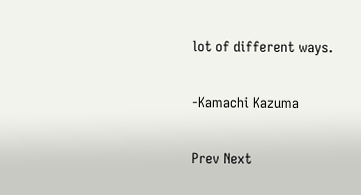lot of different ways.

-Kamachi Kazuma

Prev Next